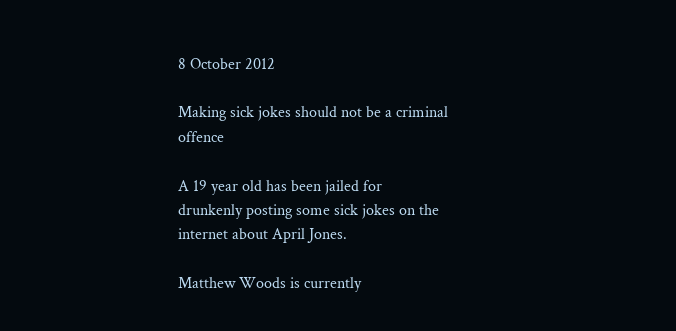8 October 2012

Making sick jokes should not be a criminal offence

A 19 year old has been jailed for drunkenly posting some sick jokes on the internet about April Jones.

Matthew Woods is currently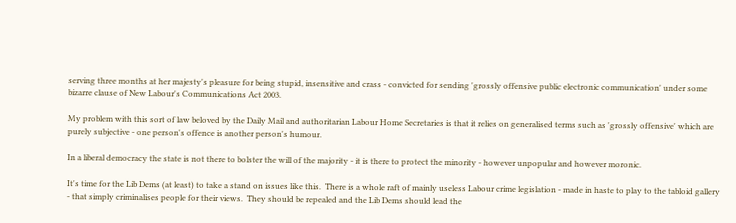serving three months at her majesty's pleasure for being stupid, insensitive and crass - convicted for sending 'grossly offensive public electronic communication' under some bizarre clause of New Labour's Communications Act 2003.

My problem with this sort of law beloved by the Daily Mail and authoritarian Labour Home Secretaries is that it relies on generalised terms such as 'grossly offensive' which are purely subjective - one person's offence is another person's humour.

In a liberal democracy the state is not there to bolster the will of the majority - it is there to protect the minority - however unpopular and however moronic.

It's time for the Lib Dems (at least) to take a stand on issues like this.  There is a whole raft of mainly useless Labour crime legislation - made in haste to play to the tabloid gallery - that simply criminalises people for their views.  They should be repealed and the Lib Dems should lead the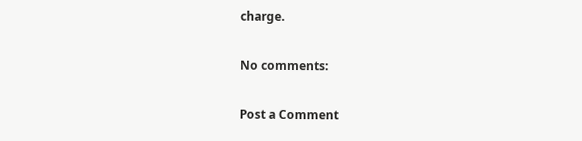charge.

No comments:

Post a Comment